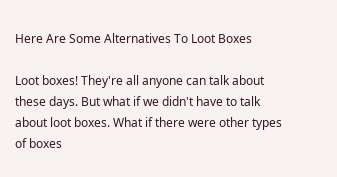Here Are Some Alternatives To Loot Boxes

Loot boxes! They're all anyone can talk about these days. But what if we didn't have to talk about loot boxes. What if there were other types of boxes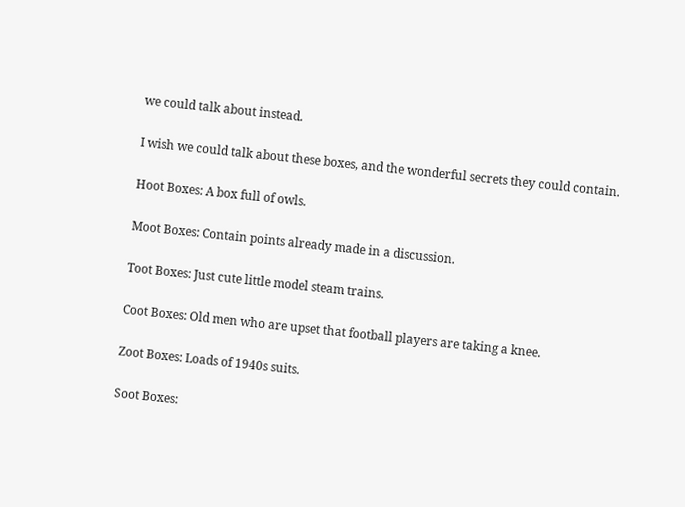we could talk about instead.

I wish we could talk about these boxes, and the wonderful secrets they could contain.

Hoot Boxes: A box full of owls.

Moot Boxes: Contain points already made in a discussion.

Toot Boxes: Just cute little model steam trains.

Coot Boxes: Old men who are upset that football players are taking a knee.

Zoot Boxes: Loads of 1940s suits.

Soot Boxes: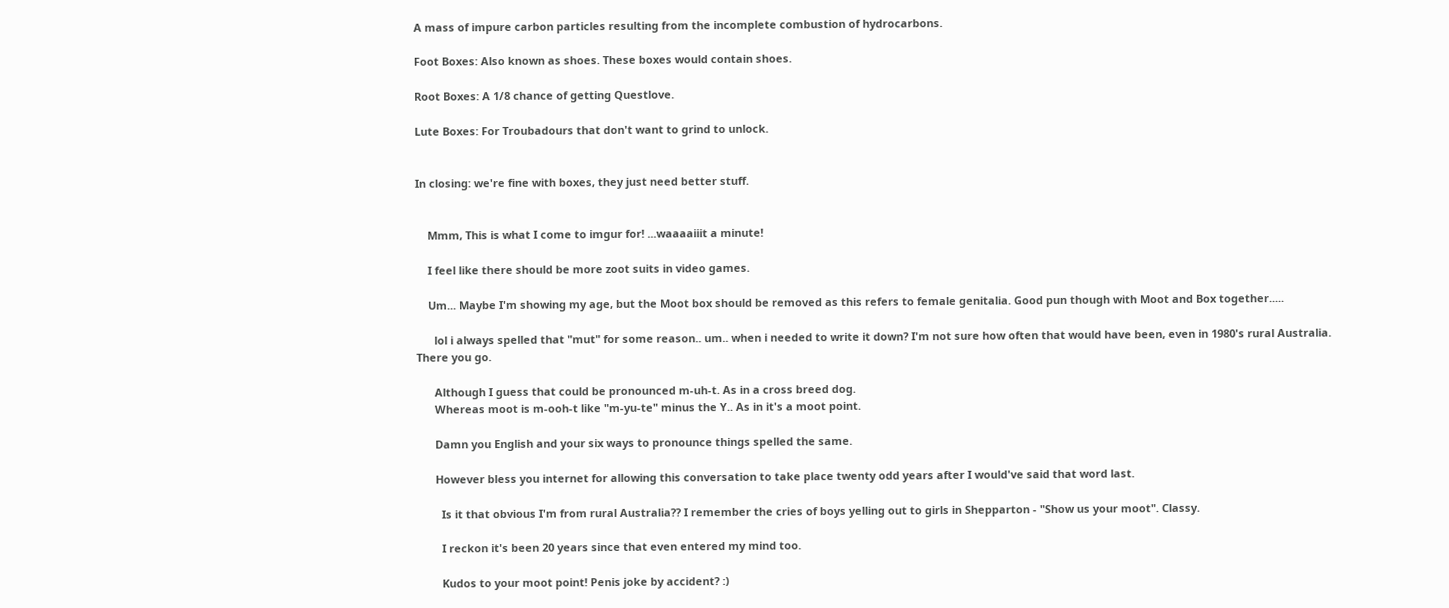A mass of impure carbon particles resulting from the incomplete combustion of hydrocarbons.

Foot Boxes: Also known as shoes. These boxes would contain shoes.

Root Boxes: A 1/8 chance of getting Questlove.

Lute Boxes: For Troubadours that don't want to grind to unlock.


In closing: we're fine with boxes, they just need better stuff.


    Mmm, This is what I come to imgur for! ...waaaaiiit a minute!

    I feel like there should be more zoot suits in video games.

    Um... Maybe I'm showing my age, but the Moot box should be removed as this refers to female genitalia. Good pun though with Moot and Box together.....

      lol i always spelled that "mut" for some reason.. um.. when i needed to write it down? I'm not sure how often that would have been, even in 1980's rural Australia. There you go.

      Although I guess that could be pronounced m-uh-t. As in a cross breed dog.
      Whereas moot is m-ooh-t like "m-yu-te" minus the Y.. As in it's a moot point.

      Damn you English and your six ways to pronounce things spelled the same.

      However bless you internet for allowing this conversation to take place twenty odd years after I would've said that word last.

        Is it that obvious I'm from rural Australia?? I remember the cries of boys yelling out to girls in Shepparton - "Show us your moot". Classy.

        I reckon it's been 20 years since that even entered my mind too.

        Kudos to your moot point! Penis joke by accident? :)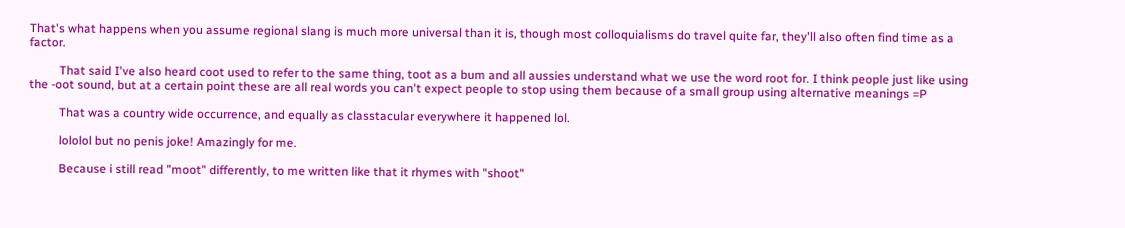That's what happens when you assume regional slang is much more universal than it is, though most colloquialisms do travel quite far, they'll also often find time as a factor.

          That said I've also heard coot used to refer to the same thing, toot as a bum and all aussies understand what we use the word root for. I think people just like using the -oot sound, but at a certain point these are all real words you can't expect people to stop using them because of a small group using alternative meanings =P

          That was a country wide occurrence, and equally as classtacular everywhere it happened lol.

          lololol but no penis joke! Amazingly for me.

          Because i still read "moot" differently, to me written like that it rhymes with "shoot"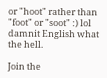or "hoot" rather than "foot" or "soot" :) lol damnit English what the hell.

Join the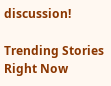discussion!

Trending Stories Right Now